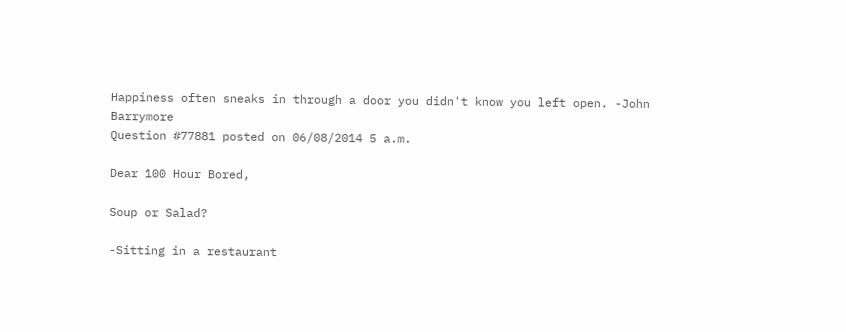Happiness often sneaks in through a door you didn't know you left open. -John Barrymore
Question #77881 posted on 06/08/2014 5 a.m.

Dear 100 Hour Bored,

Soup or Salad?

-Sitting in a restaurant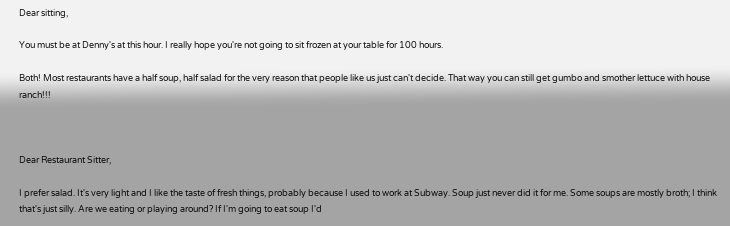Dear sitting,

You must be at Denny's at this hour. I really hope you're not going to sit frozen at your table for 100 hours.

Both! Most restaurants have a half soup, half salad for the very reason that people like us just can't decide. That way you can still get gumbo and smother lettuce with house ranch!!!



Dear Restaurant Sitter,

I prefer salad. It's very light and I like the taste of fresh things, probably because I used to work at Subway. Soup just never did it for me. Some soups are mostly broth; I think that's just silly. Are we eating or playing around? If I'm going to eat soup I'd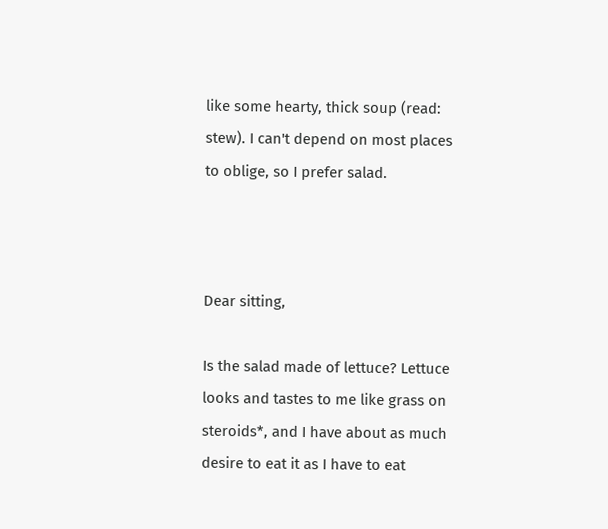like some hearty, thick soup (read: stew). I can't depend on most places to oblige, so I prefer salad.



Dear sitting,

Is the salad made of lettuce? Lettuce looks and tastes to me like grass on steroids*, and I have about as much desire to eat it as I have to eat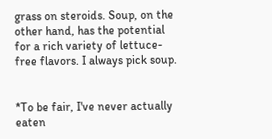grass on steroids. Soup, on the other hand, has the potential for a rich variety of lettuce-free flavors. I always pick soup.


*To be fair, I've never actually eaten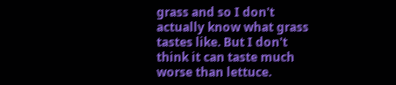grass and so I don't actually know what grass tastes like. But I don't think it can taste much worse than lettuce.